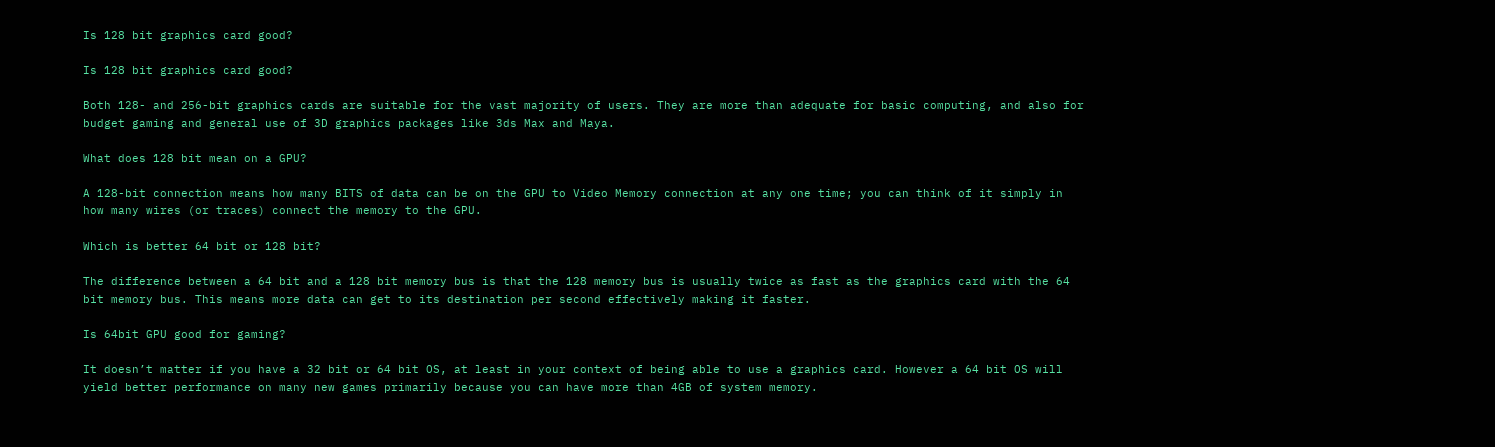Is 128 bit graphics card good?

Is 128 bit graphics card good?

Both 128- and 256-bit graphics cards are suitable for the vast majority of users. They are more than adequate for basic computing, and also for budget gaming and general use of 3D graphics packages like 3ds Max and Maya.

What does 128 bit mean on a GPU?

A 128-bit connection means how many BITS of data can be on the GPU to Video Memory connection at any one time; you can think of it simply in how many wires (or traces) connect the memory to the GPU.

Which is better 64 bit or 128 bit?

The difference between a 64 bit and a 128 bit memory bus is that the 128 memory bus is usually twice as fast as the graphics card with the 64 bit memory bus. This means more data can get to its destination per second effectively making it faster.

Is 64bit GPU good for gaming?

It doesn’t matter if you have a 32 bit or 64 bit OS, at least in your context of being able to use a graphics card. However a 64 bit OS will yield better performance on many new games primarily because you can have more than 4GB of system memory.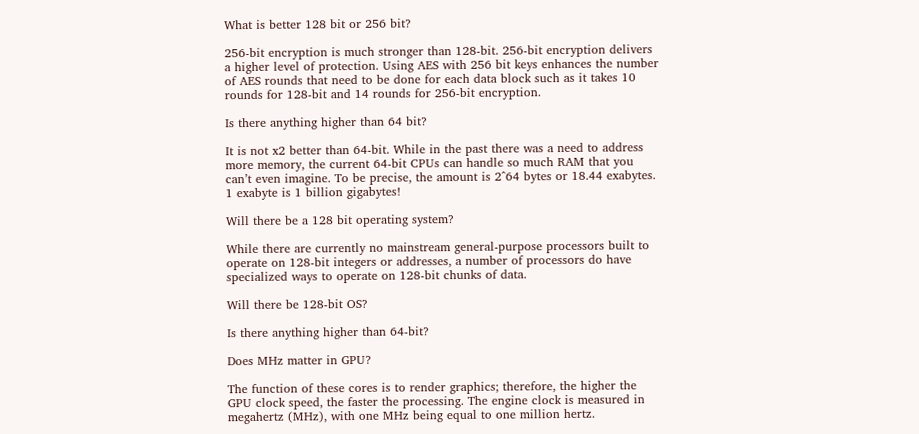What is better 128 bit or 256 bit?

256-bit encryption is much stronger than 128-bit. 256-bit encryption delivers a higher level of protection. Using AES with 256 bit keys enhances the number of AES rounds that need to be done for each data block such as it takes 10 rounds for 128-bit and 14 rounds for 256-bit encryption.

Is there anything higher than 64 bit?

It is not x2 better than 64-bit. While in the past there was a need to address more memory, the current 64-bit CPUs can handle so much RAM that you can’t even imagine. To be precise, the amount is 2^64 bytes or 18.44 exabytes. 1 exabyte is 1 billion gigabytes!

Will there be a 128 bit operating system?

While there are currently no mainstream general-purpose processors built to operate on 128-bit integers or addresses, a number of processors do have specialized ways to operate on 128-bit chunks of data.

Will there be 128-bit OS?

Is there anything higher than 64-bit?

Does MHz matter in GPU?

The function of these cores is to render graphics; therefore, the higher the GPU clock speed, the faster the processing. The engine clock is measured in megahertz (MHz), with one MHz being equal to one million hertz.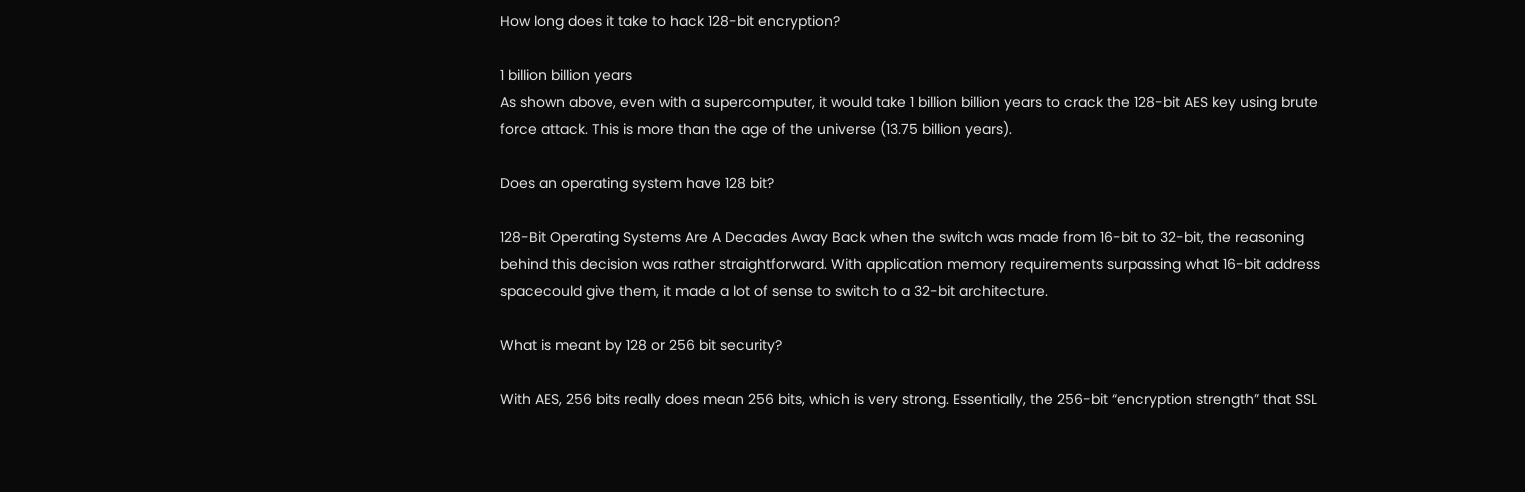How long does it take to hack 128-bit encryption?

1 billion billion years
As shown above, even with a supercomputer, it would take 1 billion billion years to crack the 128-bit AES key using brute force attack. This is more than the age of the universe (13.75 billion years).

Does an operating system have 128 bit?

128-Bit Operating Systems Are A Decades Away Back when the switch was made from 16-bit to 32-bit, the reasoning behind this decision was rather straightforward. With application memory requirements surpassing what 16-bit address spacecould give them, it made a lot of sense to switch to a 32-bit architecture.

What is meant by 128 or 256 bit security?

With AES, 256 bits really does mean 256 bits, which is very strong. Essentially, the 256-bit “encryption strength” that SSL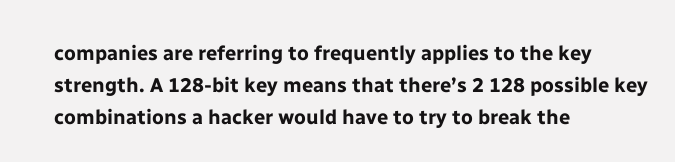companies are referring to frequently applies to the key strength. A 128-bit key means that there’s 2 128 possible key combinations a hacker would have to try to break the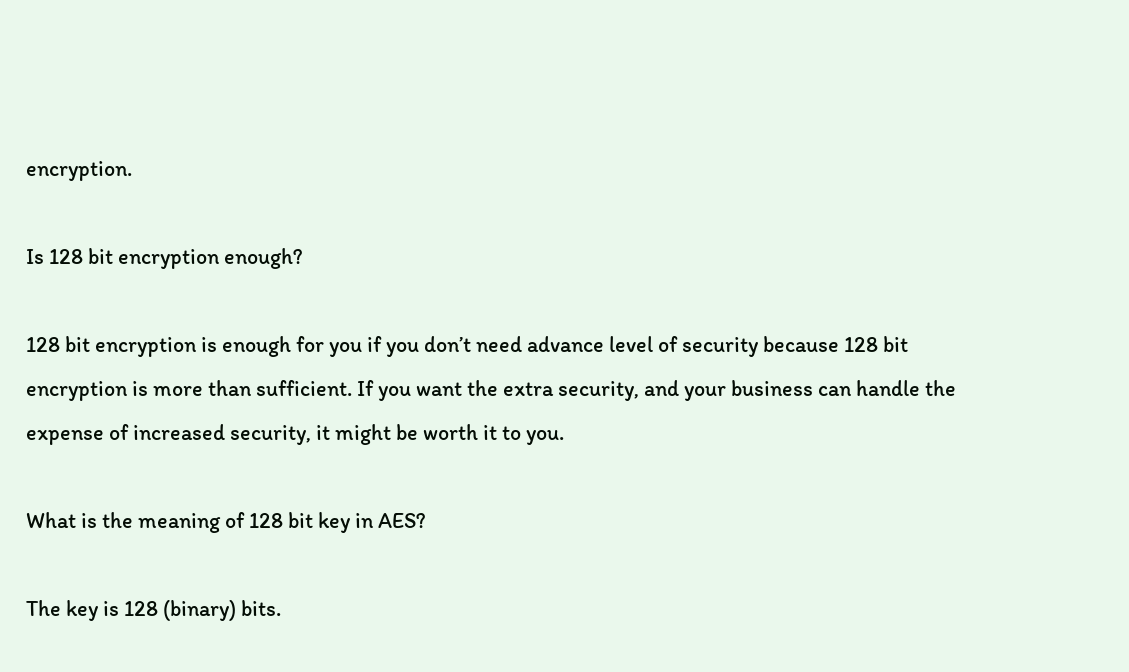encryption.

Is 128 bit encryption enough?

128 bit encryption is enough for you if you don’t need advance level of security because 128 bit encryption is more than sufficient. If you want the extra security, and your business can handle the expense of increased security, it might be worth it to you.

What is the meaning of 128 bit key in AES?

The key is 128 (binary) bits.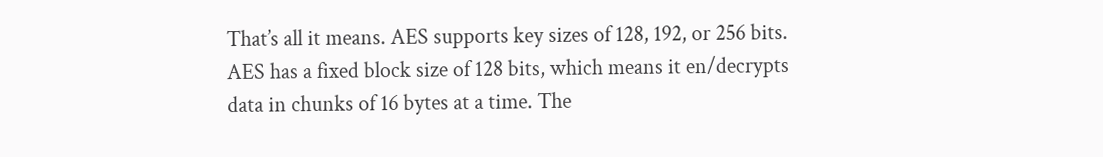That’s all it means. AES supports key sizes of 128, 192, or 256 bits. AES has a fixed block size of 128 bits, which means it en/decrypts data in chunks of 16 bytes at a time. The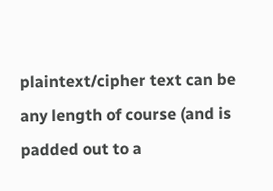plaintext/cipher text can be any length of course (and is padded out to a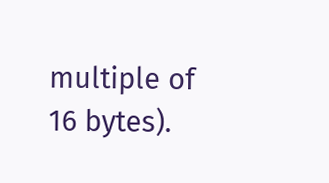multiple of 16 bytes).